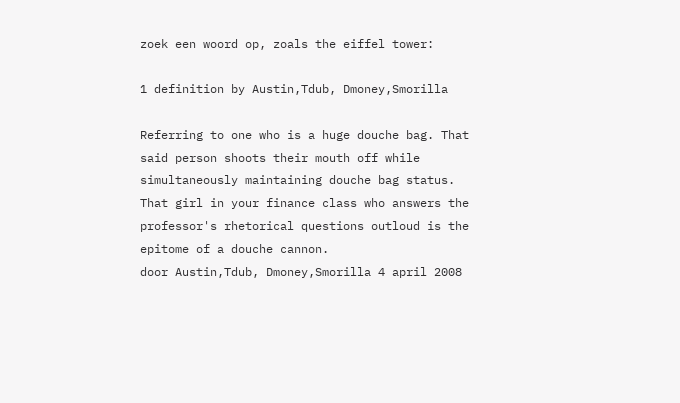zoek een woord op, zoals the eiffel tower:

1 definition by Austin,Tdub, Dmoney,Smorilla

Referring to one who is a huge douche bag. That said person shoots their mouth off while simultaneously maintaining douche bag status.
That girl in your finance class who answers the professor's rhetorical questions outloud is the epitome of a douche cannon.
door Austin,Tdub, Dmoney,Smorilla 4 april 2008